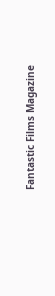Fantastic Films Magazine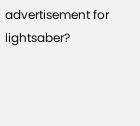advertisement for lightsaber?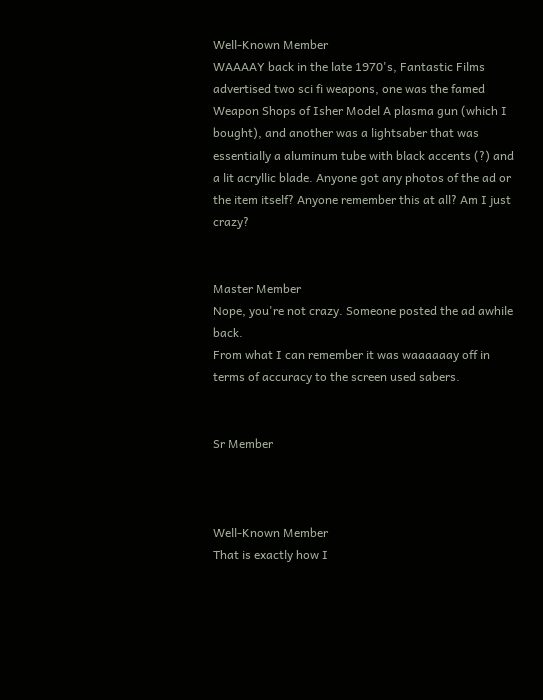Well-Known Member
WAAAAY back in the late 1970's, Fantastic Films advertised two sci fi weapons, one was the famed Weapon Shops of Isher Model A plasma gun (which I bought), and another was a lightsaber that was essentially a aluminum tube with black accents (?) and a lit acryllic blade. Anyone got any photos of the ad or the item itself? Anyone remember this at all? Am I just crazy?


Master Member
Nope, you're not crazy. Someone posted the ad awhile back.
From what I can remember it was waaaaaay off in terms of accuracy to the screen used sabers.


Sr Member



Well-Known Member
That is exactly how I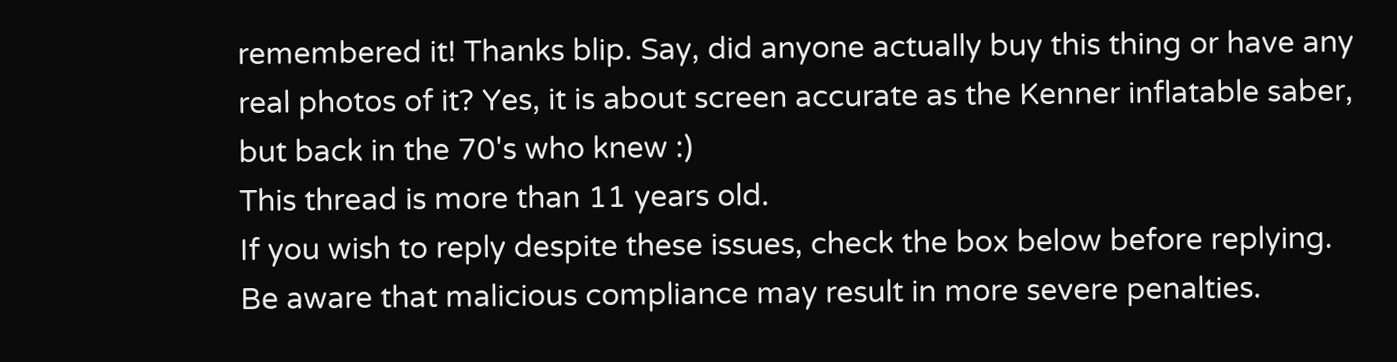remembered it! Thanks blip. Say, did anyone actually buy this thing or have any real photos of it? Yes, it is about screen accurate as the Kenner inflatable saber, but back in the 70's who knew :)
This thread is more than 11 years old.
If you wish to reply despite these issues, check the box below before replying.
Be aware that malicious compliance may result in more severe penalties.